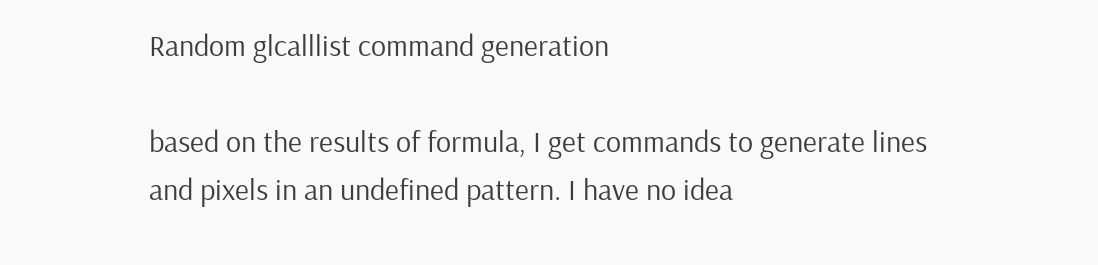Random glcalllist command generation

based on the results of formula, I get commands to generate lines and pixels in an undefined pattern. I have no idea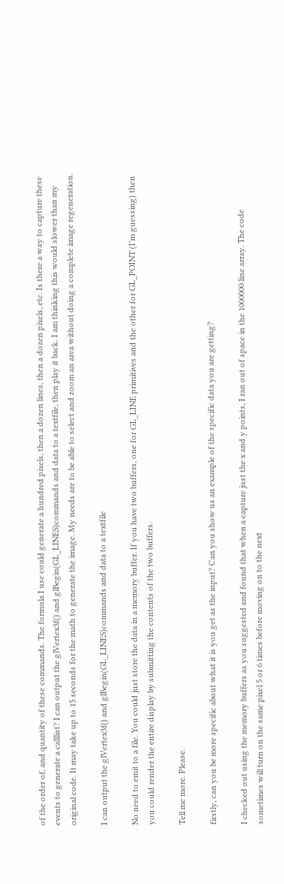of the order of, and quantity of these commands. The formula I use could generate a hundred pixels, then a dozen lines, then a dozen pixels, etc. Is there a way to capture these events to generate a calllist? I can output the glVertex3f() and glBegin(GL_LINES)commands and data to a textfile, then play it back. I am thinking this would slower than my original code. It may take up to 15 seconds for the math to generate the image. My needs are to be able to select and zoom an area without doing a complete image regeneration.

I can output the glVertex3f() and glBegin(GL_LINES)commands and data to a textfile

No need to emit to a file. You could just store the data in a memory buffer. If you have two buffers, one for GL_LINE primitives and the other for GL_POINT (I’m guessing) then you could render the entire display by submitting the contents of the two buffers.

Tell me more. Please.

firstly, can you be more specific about what it is you get as the input? Can you show us an example of the specific data you are getting?

I checked out using the memory buffers as you suggested and found that when a capture just the x and y points, I ran out of space in the 1000000 line array. The code sometimes will turn on the same pixel 5 or 6 times before moving on to the next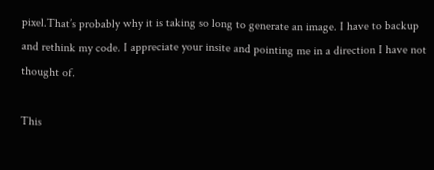pixel.That’s probably why it is taking so long to generate an image. I have to backup and rethink my code. I appreciate your insite and pointing me in a direction I have not thought of.

This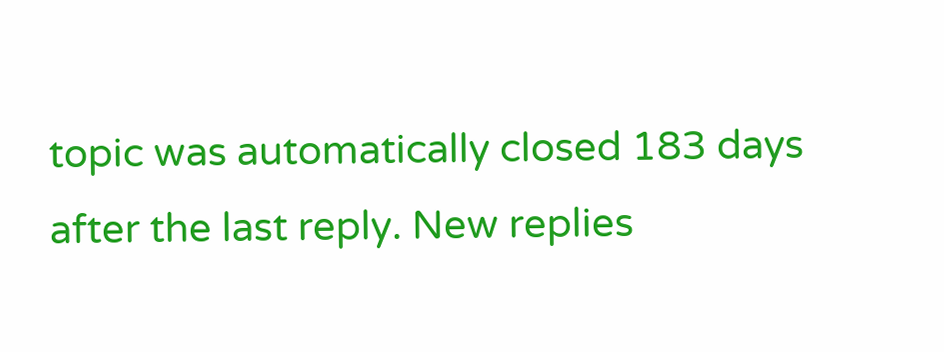topic was automatically closed 183 days after the last reply. New replies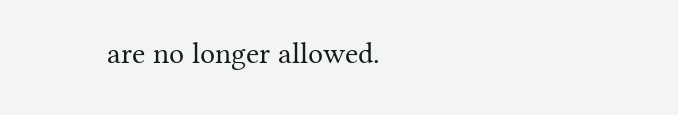are no longer allowed.